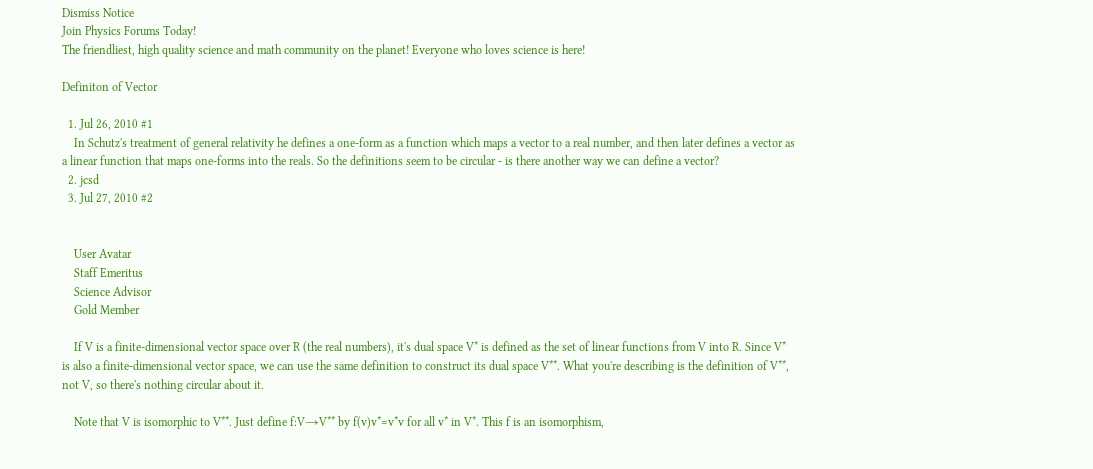Dismiss Notice
Join Physics Forums Today!
The friendliest, high quality science and math community on the planet! Everyone who loves science is here!

Definiton of Vector

  1. Jul 26, 2010 #1
    In Schutz's treatment of general relativity he defines a one-form as a function which maps a vector to a real number, and then later defines a vector as a linear function that maps one-forms into the reals. So the definitions seem to be circular - is there another way we can define a vector?
  2. jcsd
  3. Jul 27, 2010 #2


    User Avatar
    Staff Emeritus
    Science Advisor
    Gold Member

    If V is a finite-dimensional vector space over R (the real numbers), it's dual space V* is defined as the set of linear functions from V into R. Since V* is also a finite-dimensional vector space, we can use the same definition to construct its dual space V**. What you're describing is the definition of V**, not V, so there's nothing circular about it.

    Note that V is isomorphic to V**. Just define f:V→V** by f(v)v*=v*v for all v* in V*. This f is an isomorphism,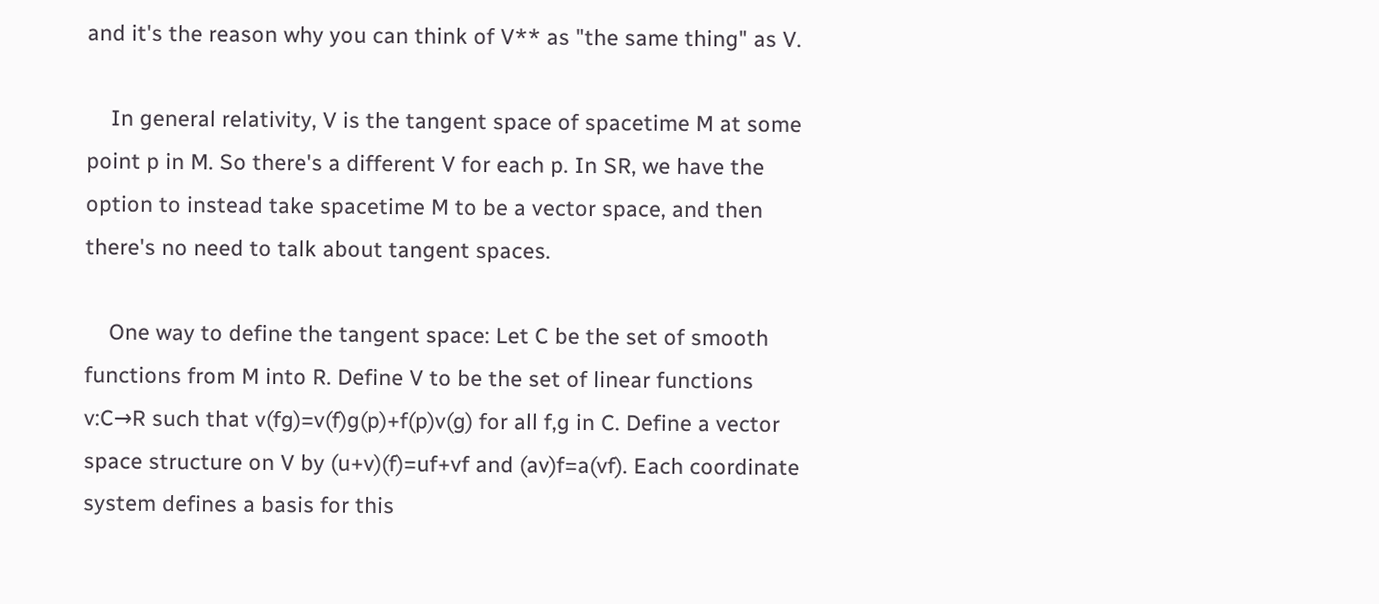and it's the reason why you can think of V** as "the same thing" as V.

    In general relativity, V is the tangent space of spacetime M at some point p in M. So there's a different V for each p. In SR, we have the option to instead take spacetime M to be a vector space, and then there's no need to talk about tangent spaces.

    One way to define the tangent space: Let C be the set of smooth functions from M into R. Define V to be the set of linear functions v:C→R such that v(fg)=v(f)g(p)+f(p)v(g) for all f,g in C. Define a vector space structure on V by (u+v)(f)=uf+vf and (av)f=a(vf). Each coordinate system defines a basis for this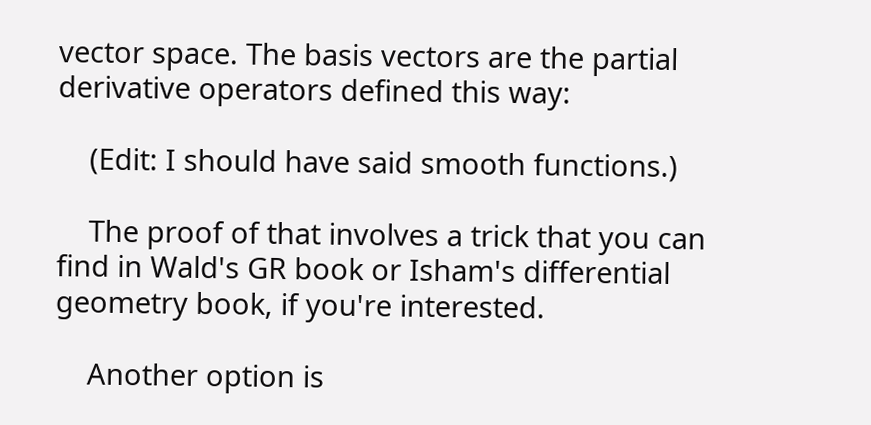vector space. The basis vectors are the partial derivative operators defined this way:

    (Edit: I should have said smooth functions.)

    The proof of that involves a trick that you can find in Wald's GR book or Isham's differential geometry book, if you're interested.

    Another option is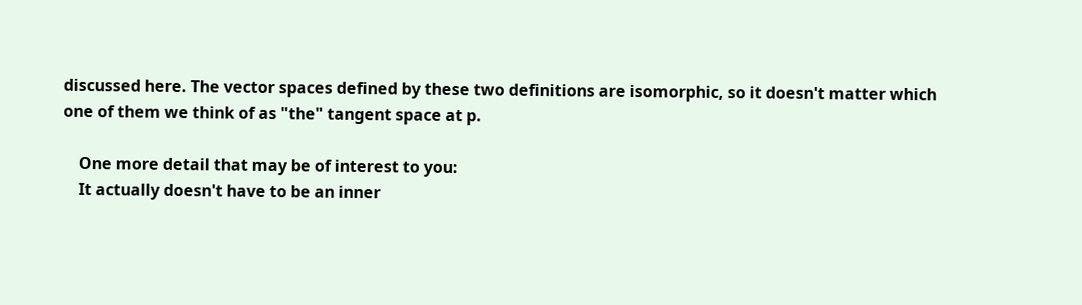discussed here. The vector spaces defined by these two definitions are isomorphic, so it doesn't matter which one of them we think of as "the" tangent space at p.

    One more detail that may be of interest to you:
    It actually doesn't have to be an inner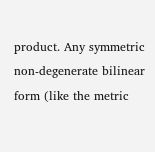product. Any symmetric non-degenerate bilinear form (like the metric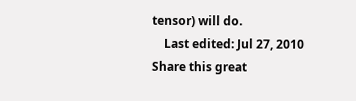tensor) will do.
    Last edited: Jul 27, 2010
Share this great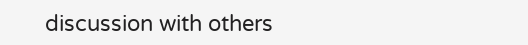discussion with others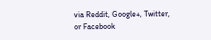via Reddit, Google+, Twitter, or Facebook